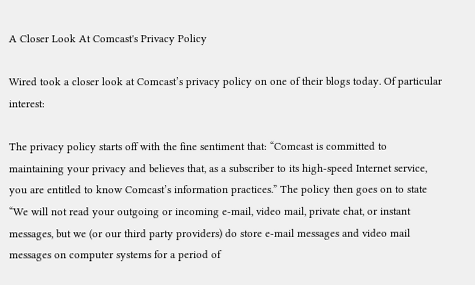A Closer Look At Comcast's Privacy Policy

Wired took a closer look at Comcast’s privacy policy on one of their blogs today. Of particular interest:

The privacy policy starts off with the fine sentiment that: “Comcast is committed to maintaining your privacy and believes that, as a subscriber to its high-speed Internet service, you are entitled to know Comcast’s information practices.” The policy then goes on to state “We will not read your outgoing or incoming e-mail, video mail, private chat, or instant messages, but we (or our third party providers) do store e-mail messages and video mail messages on computer systems for a period of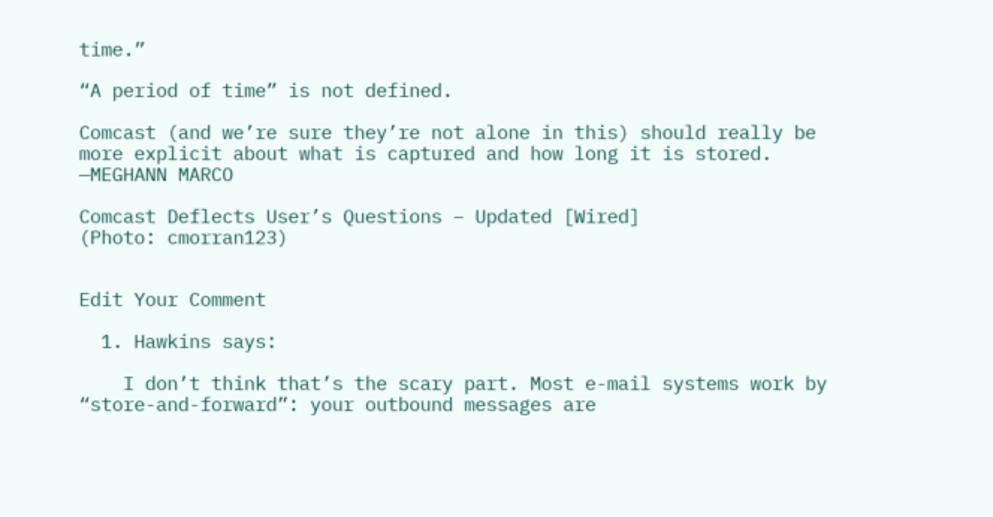time.”

“A period of time” is not defined.

Comcast (and we’re sure they’re not alone in this) should really be more explicit about what is captured and how long it is stored. —MEGHANN MARCO

Comcast Deflects User’s Questions – Updated [Wired]
(Photo: cmorran123)


Edit Your Comment

  1. Hawkins says:

    I don’t think that’s the scary part. Most e-mail systems work by “store-and-forward”: your outbound messages are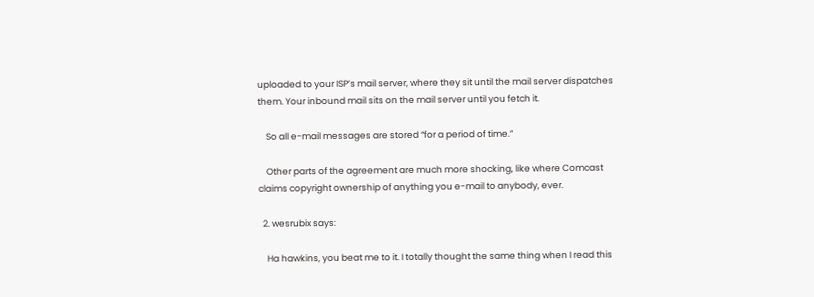uploaded to your ISP’s mail server, where they sit until the mail server dispatches them. Your inbound mail sits on the mail server until you fetch it.

    So all e-mail messages are stored “for a period of time.”

    Other parts of the agreement are much more shocking, like where Comcast claims copyright ownership of anything you e-mail to anybody, ever.

  2. wesrubix says:

    Ha hawkins, you beat me to it. I totally thought the same thing when I read this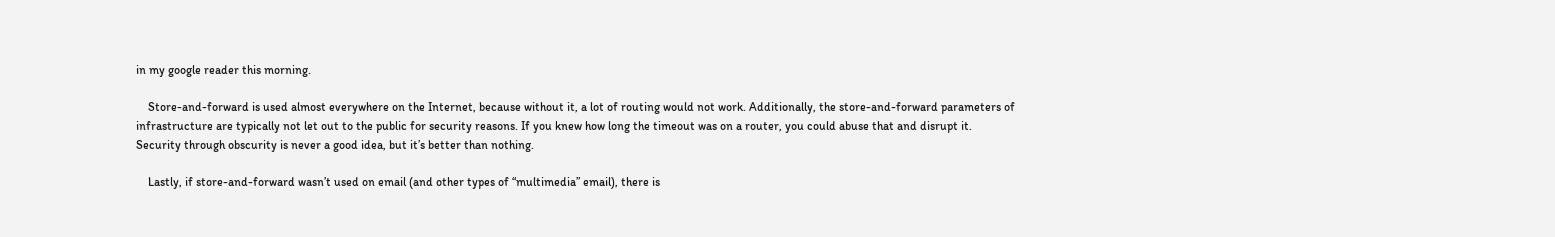in my google reader this morning.

    Store-and-forward is used almost everywhere on the Internet, because without it, a lot of routing would not work. Additionally, the store-and-forward parameters of infrastructure are typically not let out to the public for security reasons. If you knew how long the timeout was on a router, you could abuse that and disrupt it. Security through obscurity is never a good idea, but it’s better than nothing.

    Lastly, if store-and-forward wasn’t used on email (and other types of “multimedia” email), there is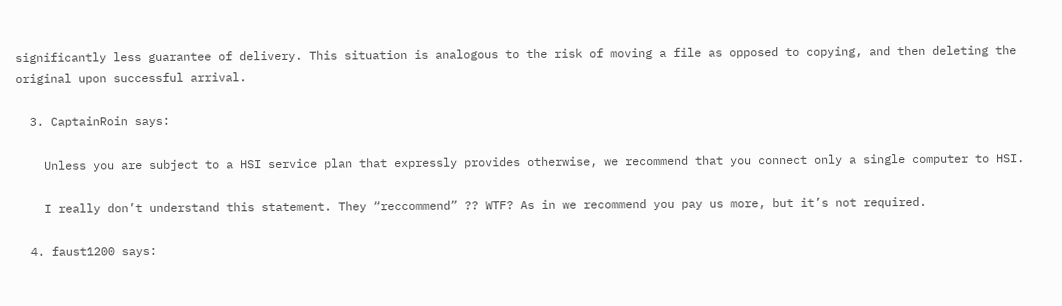significantly less guarantee of delivery. This situation is analogous to the risk of moving a file as opposed to copying, and then deleting the original upon successful arrival.

  3. CaptainRoin says:

    Unless you are subject to a HSI service plan that expressly provides otherwise, we recommend that you connect only a single computer to HSI.

    I really don’t understand this statement. They “reccommend” ?? WTF? As in we recommend you pay us more, but it’s not required.

  4. faust1200 says: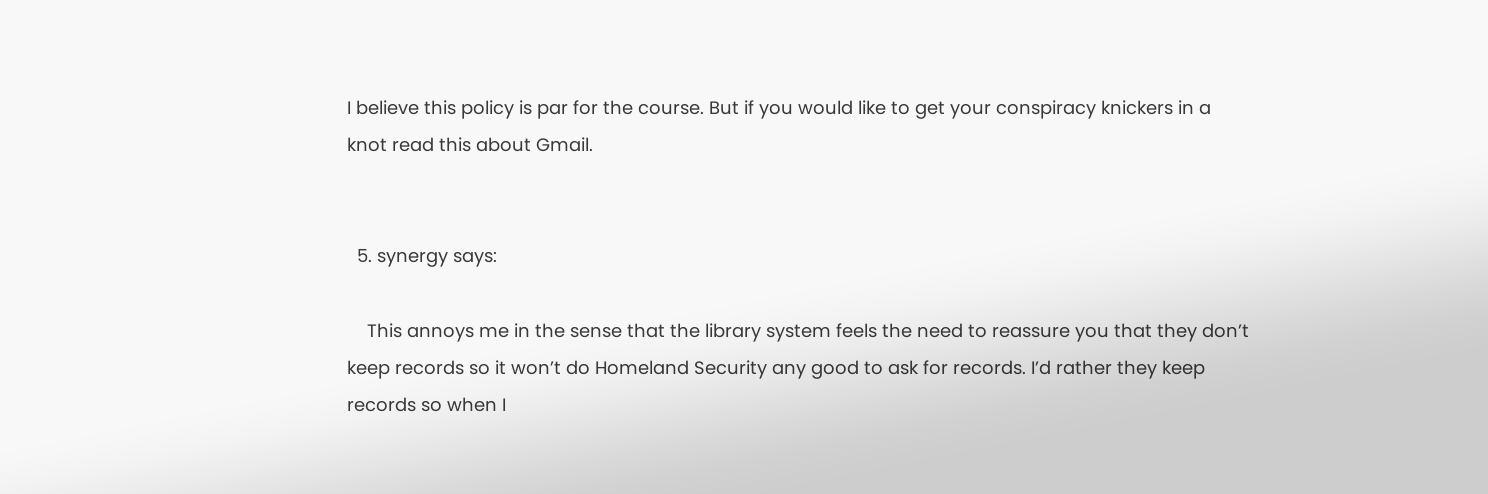I believe this policy is par for the course. But if you would like to get your conspiracy knickers in a knot read this about Gmail.


  5. synergy says:

    This annoys me in the sense that the library system feels the need to reassure you that they don’t keep records so it won’t do Homeland Security any good to ask for records. I’d rather they keep records so when I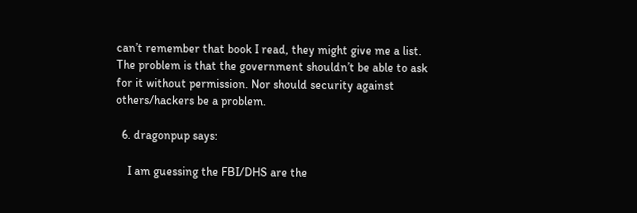can’t remember that book I read, they might give me a list. The problem is that the government shouldn’t be able to ask for it without permission. Nor should security against others/hackers be a problem.

  6. dragonpup says:

    I am guessing the FBI/DHS are the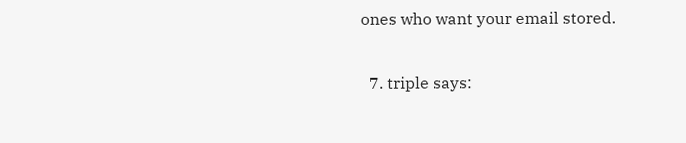ones who want your email stored.

  7. triple says: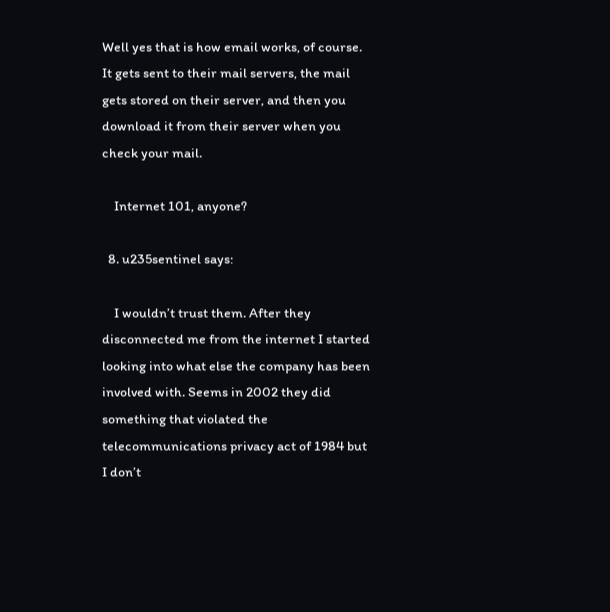Well yes that is how email works, of course. It gets sent to their mail servers, the mail gets stored on their server, and then you download it from their server when you check your mail.

    Internet 101, anyone?

  8. u235sentinel says:

    I wouldn’t trust them. After they disconnected me from the internet I started looking into what else the company has been involved with. Seems in 2002 they did something that violated the telecommunications privacy act of 1984 but I don’t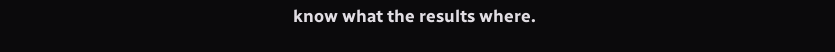know what the results where.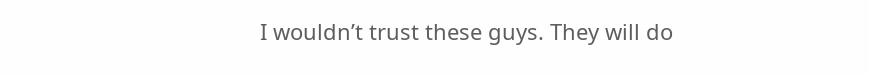I wouldn’t trust these guys. They will do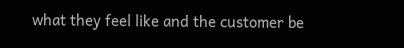what they feel like and the customer be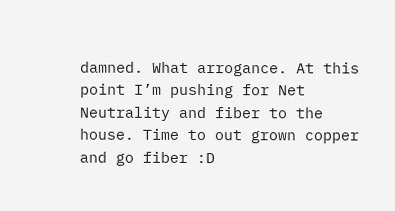damned. What arrogance. At this point I’m pushing for Net Neutrality and fiber to the house. Time to out grown copper and go fiber :D